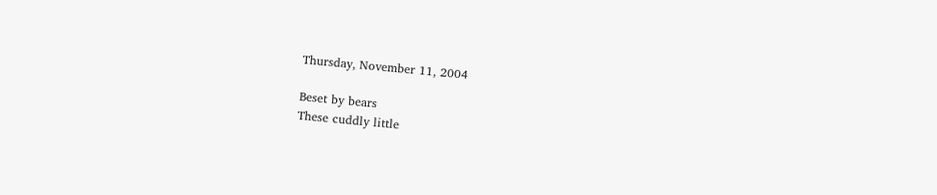Thursday, November 11, 2004

Beset by bears
These cuddly little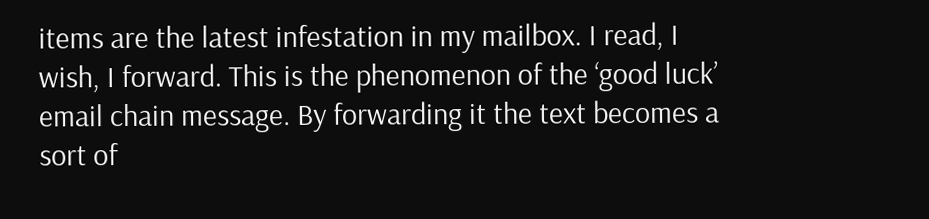items are the latest infestation in my mailbox. I read, I wish, I forward. This is the phenomenon of the ‘good luck’ email chain message. By forwarding it the text becomes a sort of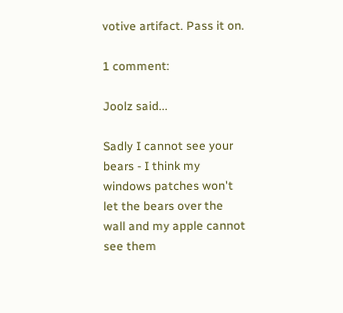votive artifact. Pass it on.

1 comment:

Joolz said...

Sadly I cannot see your bears - I think my windows patches won't let the bears over the wall and my apple cannot see them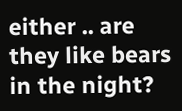either .. are they like bears in the night?